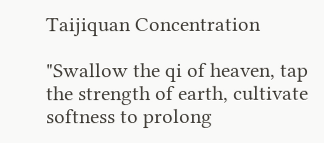Taijiquan Concentration

"Swallow the qi of heaven, tap the strength of earth, cultivate softness to prolong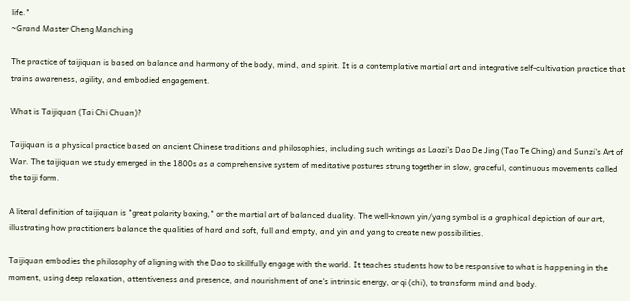life."
~Grand Master Cheng Manching

The practice of taijiquan is based on balance and harmony of the body, mind, and spirit. It is a contemplative martial art and integrative self-cultivation practice that trains awareness, agility, and embodied engagement.

What is Taijiquan (Tai Chi Chuan)?

Taijiquan is a physical practice based on ancient Chinese traditions and philosophies, including such writings as Laozi’s Dao De Jing (Tao Te Ching) and Sunzi’s Art of War. The taijiquan we study emerged in the 1800s as a comprehensive system of meditative postures strung together in slow, graceful, continuous movements called the taiji form.

A literal definition of taijiquan is "great polarity boxing," or the martial art of balanced duality. The well-known yin/yang symbol is a graphical depiction of our art, illustrating how practitioners balance the qualities of hard and soft, full and empty, and yin and yang to create new possibilities.

Taijiquan embodies the philosophy of aligning with the Dao to skillfully engage with the world. It teaches students how to be responsive to what is happening in the moment, using deep relaxation, attentiveness and presence, and nourishment of one's intrinsic energy, or qi (chi), to transform mind and body.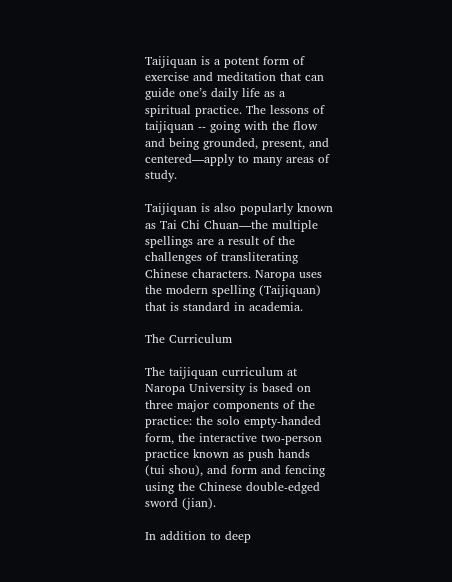Taijiquan is a potent form of exercise and meditation that can guide one’s daily life as a spiritual practice. The lessons of taijiquan -- going with the flow and being grounded, present, and centered—apply to many areas of study.

Taijiquan is also popularly known as Tai Chi Chuan—the multiple spellings are a result of the challenges of transliterating Chinese characters. Naropa uses the modern spelling (Taijiquan) that is standard in academia.

The Curriculum

The taijiquan curriculum at Naropa University is based on three major components of the practice: the solo empty-handed form, the interactive two-person practice known as push hands (tui shou), and form and fencing using the Chinese double-edged sword (jian).

In addition to deep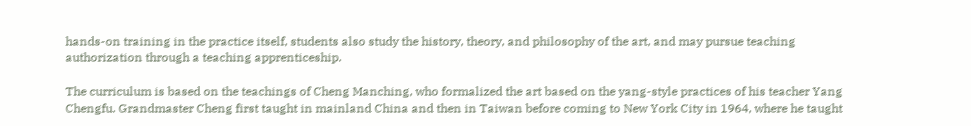hands-on training in the practice itself, students also study the history, theory, and philosophy of the art, and may pursue teaching authorization through a teaching apprenticeship.

The curriculum is based on the teachings of Cheng Manching, who formalized the art based on the yang-style practices of his teacher Yang Chengfu. Grandmaster Cheng first taught in mainland China and then in Taiwan before coming to New York City in 1964, where he taught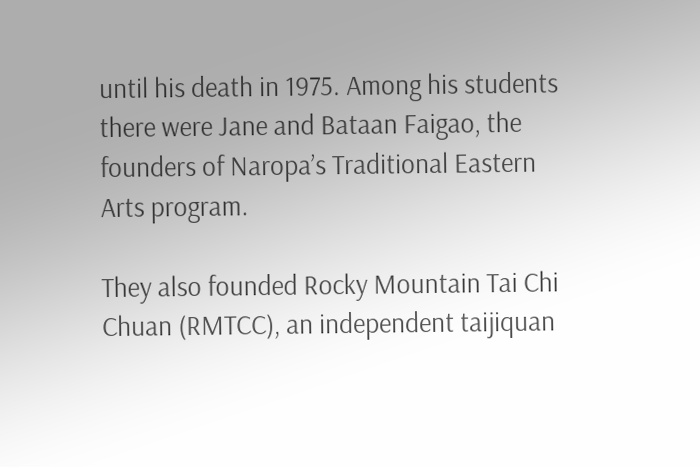until his death in 1975. Among his students there were Jane and Bataan Faigao, the founders of Naropa’s Traditional Eastern Arts program.

They also founded Rocky Mountain Tai Chi Chuan (RMTCC), an independent taijiquan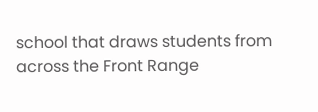school that draws students from across the Front Range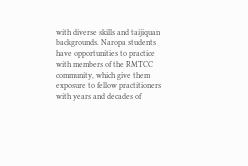with diverse skills and taijiquan backgrounds. Naropa students have opportunities to practice with members of the RMTCC community, which give them exposure to fellow practitioners with years and decades of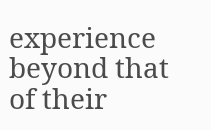experience beyond that of their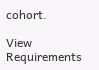cohort.

View Requirements